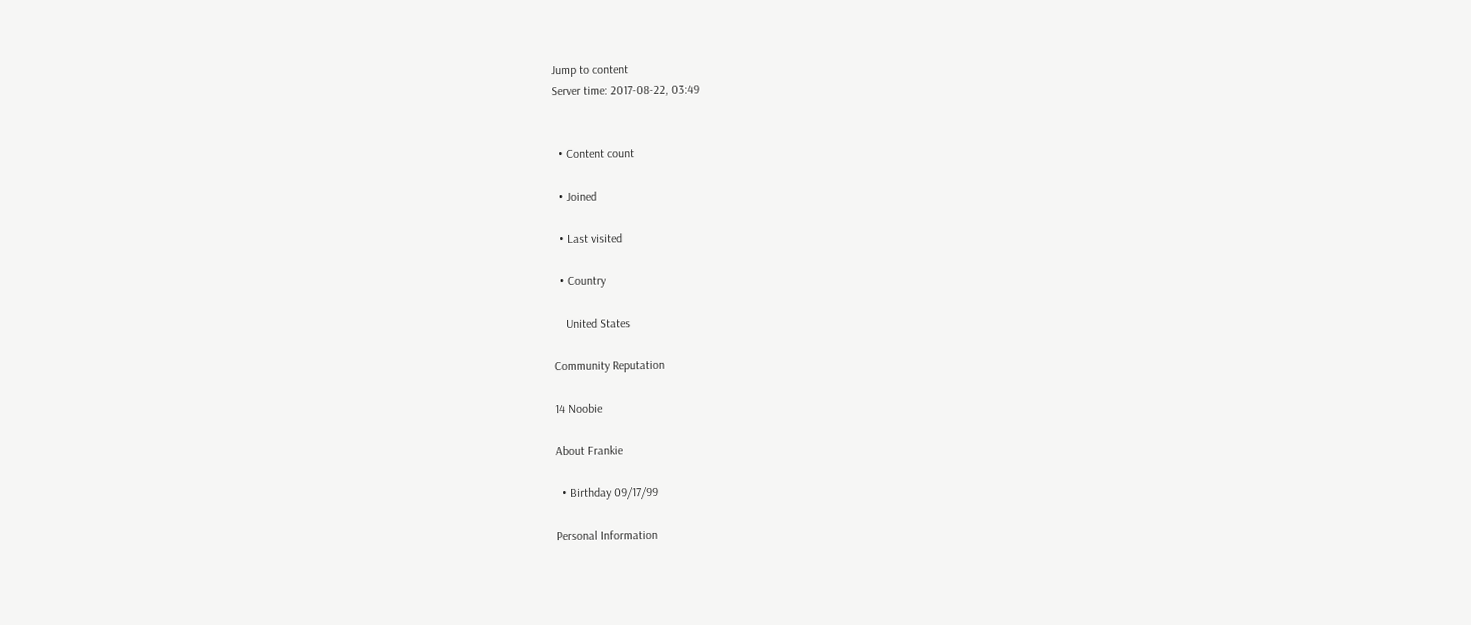Jump to content
Server time: 2017-08-22, 03:49


  • Content count

  • Joined

  • Last visited

  • Country

    United States

Community Reputation

14 Noobie

About Frankie

  • Birthday 09/17/99

Personal Information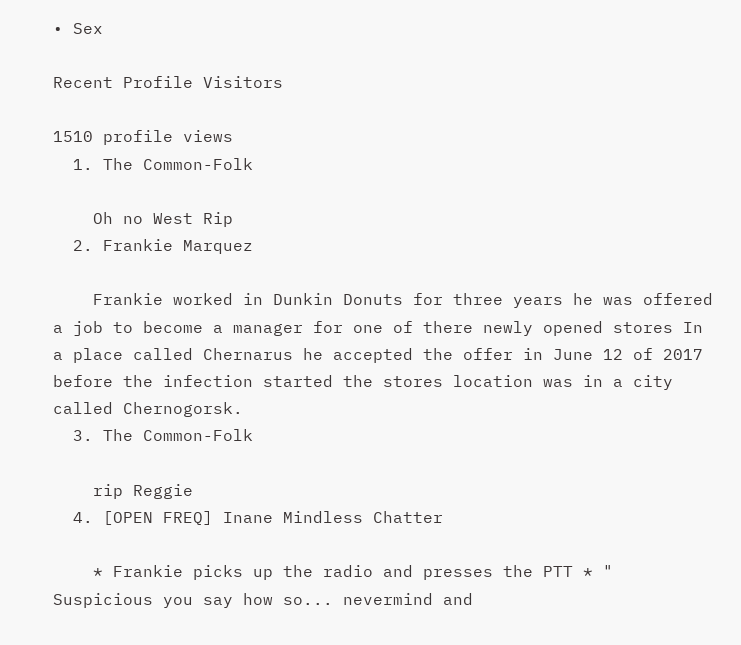• Sex

Recent Profile Visitors

1510 profile views
  1. The Common-Folk

    Oh no West Rip
  2. Frankie Marquez

    Frankie worked in Dunkin Donuts for three years he was offered a job to become a manager for one of there newly opened stores In a place called Chernarus he accepted the offer in June 12 of 2017 before the infection started the stores location was in a city called Chernogorsk.
  3. The Common-Folk

    rip Reggie
  4. [OPEN FREQ] Inane Mindless Chatter

    * Frankie picks up the radio and presses the PTT * " Suspicious you say how so... nevermind and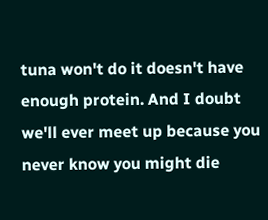tuna won't do it doesn't have enough protein. And I doubt we'll ever meet up because you never know you might die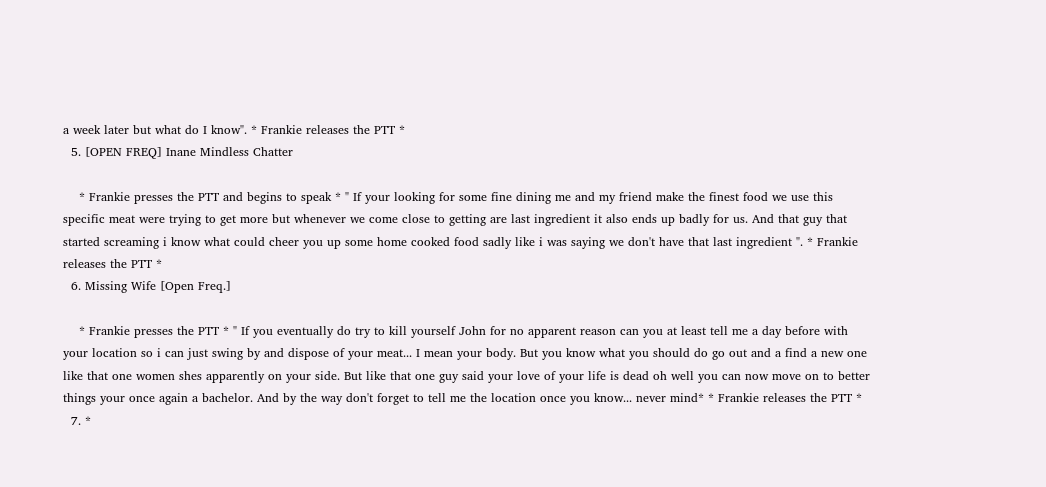a week later but what do I know". * Frankie releases the PTT *
  5. [OPEN FREQ] Inane Mindless Chatter

    * Frankie presses the PTT and begins to speak * " If your looking for some fine dining me and my friend make the finest food we use this specific meat were trying to get more but whenever we come close to getting are last ingredient it also ends up badly for us. And that guy that started screaming i know what could cheer you up some home cooked food sadly like i was saying we don't have that last ingredient ". * Frankie releases the PTT *
  6. Missing Wife [Open Freq.]

    * Frankie presses the PTT * " If you eventually do try to kill yourself John for no apparent reason can you at least tell me a day before with your location so i can just swing by and dispose of your meat... I mean your body. But you know what you should do go out and a find a new one like that one women shes apparently on your side. But like that one guy said your love of your life is dead oh well you can now move on to better things your once again a bachelor. And by the way don't forget to tell me the location once you know... never mind* * Frankie releases the PTT *
  7. *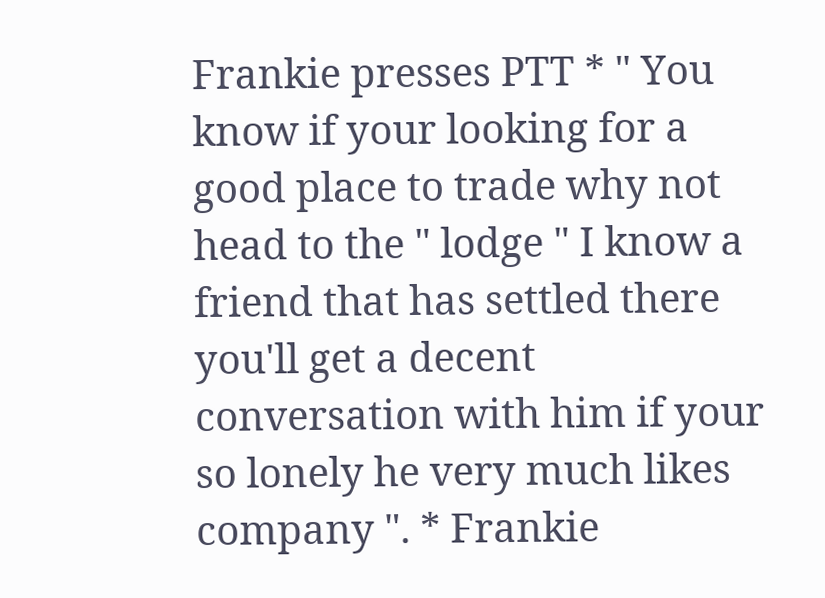Frankie presses PTT * " You know if your looking for a good place to trade why not head to the " lodge " I know a friend that has settled there you'll get a decent conversation with him if your so lonely he very much likes company ". * Frankie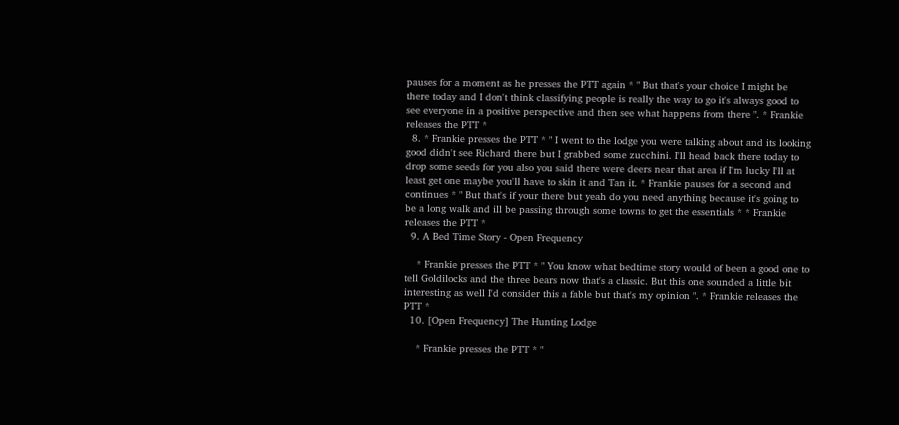pauses for a moment as he presses the PTT again * " But that's your choice I might be there today and I don't think classifying people is really the way to go it's always good to see everyone in a positive perspective and then see what happens from there ". * Frankie releases the PTT *
  8. * Frankie presses the PTT * " I went to the lodge you were talking about and its looking good didn't see Richard there but I grabbed some zucchini. I'll head back there today to drop some seeds for you also you said there were deers near that area if I'm lucky I'll at least get one maybe you'll have to skin it and Tan it. * Frankie pauses for a second and continues * " But that's if your there but yeah do you need anything because it's going to be a long walk and ill be passing through some towns to get the essentials * * Frankie releases the PTT *
  9. A Bed Time Story - Open Frequency

    * Frankie presses the PTT * " You know what bedtime story would of been a good one to tell Goldilocks and the three bears now that's a classic. But this one sounded a little bit interesting as well I'd consider this a fable but that's my opinion ". * Frankie releases the PTT *
  10. [Open Frequency] The Hunting Lodge

    * Frankie presses the PTT * "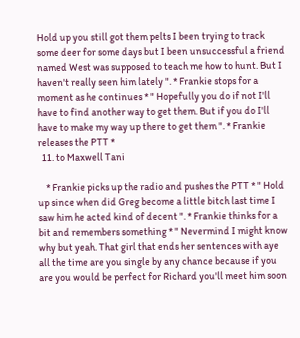Hold up you still got them pelts I been trying to track some deer for some days but I been unsuccessful a friend named West was supposed to teach me how to hunt. But I haven't really seen him lately ". * Frankie stops for a moment as he continues * " Hopefully you do if not I'll have to find another way to get them. But if you do I'll have to make my way up there to get them ". * Frankie releases the PTT *
  11. to Maxwell Tani

    * Frankie picks up the radio and pushes the PTT * " Hold up since when did Greg become a little bitch last time I saw him he acted kind of decent ". * Frankie thinks for a bit and remembers something * " Nevermind I might know why but yeah. That girl that ends her sentences with aye all the time are you single by any chance because if you are you would be perfect for Richard you'll meet him soon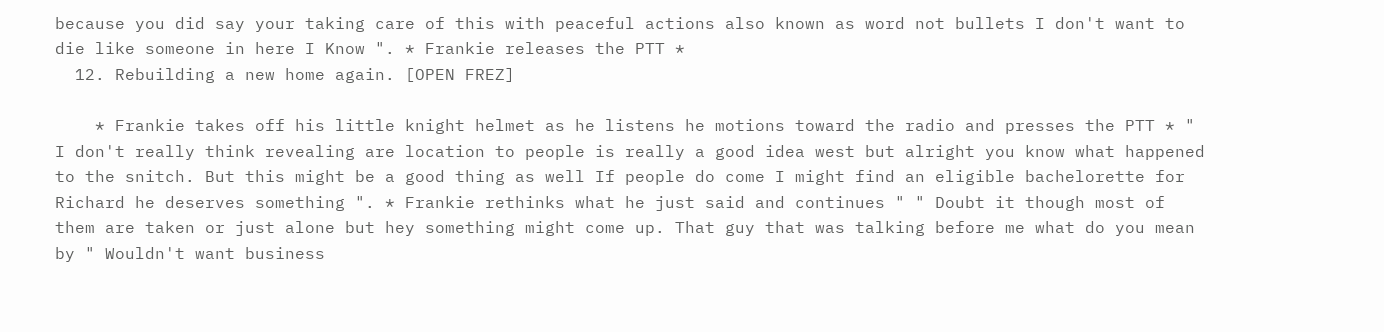because you did say your taking care of this with peaceful actions also known as word not bullets I don't want to die like someone in here I Know ". * Frankie releases the PTT *
  12. Rebuilding a new home again. [OPEN FREZ]

    * Frankie takes off his little knight helmet as he listens he motions toward the radio and presses the PTT * " I don't really think revealing are location to people is really a good idea west but alright you know what happened to the snitch. But this might be a good thing as well If people do come I might find an eligible bachelorette for Richard he deserves something ". * Frankie rethinks what he just said and continues " " Doubt it though most of them are taken or just alone but hey something might come up. That guy that was talking before me what do you mean by " Wouldn't want business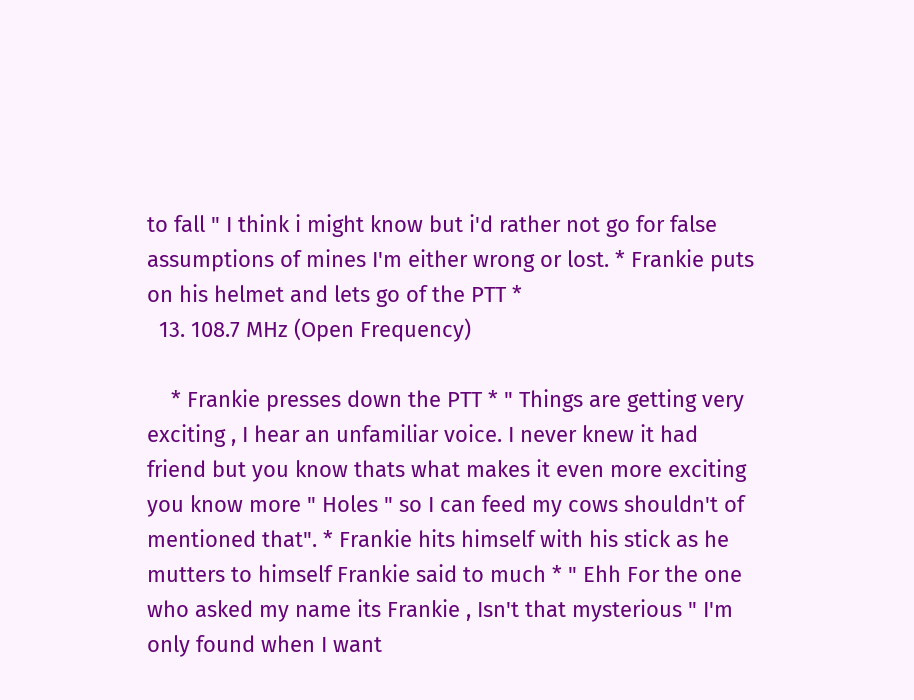to fall " I think i might know but i'd rather not go for false assumptions of mines I'm either wrong or lost. * Frankie puts on his helmet and lets go of the PTT *
  13. 108.7 MHz (Open Frequency)

    * Frankie presses down the PTT * " Things are getting very exciting , I hear an unfamiliar voice. I never knew it had friend but you know thats what makes it even more exciting you know more " Holes " so I can feed my cows shouldn't of mentioned that". * Frankie hits himself with his stick as he mutters to himself Frankie said to much * " Ehh For the one who asked my name its Frankie , Isn't that mysterious " I'm only found when I want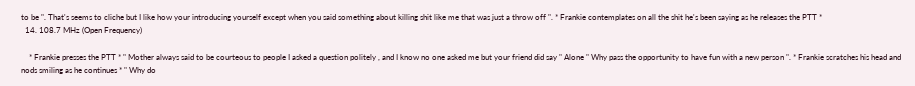to be ". That's seems to cliche but I like how your introducing yourself except when you said something about killing shit like me that was just a throw off ". * Frankie contemplates on all the shit he's been saying as he releases the PTT *
  14. 108.7 MHz (Open Frequency)

    * Frankie presses the PTT * " Mother always said to be courteous to people I asked a question politely , and I know no one asked me but your friend did say " Alone " Why pass the opportunity to have fun with a new person ". * Frankie scratches his head and nods smiling as he continues * " Why do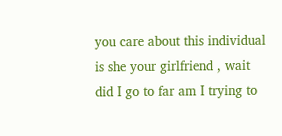you care about this individual is she your girlfriend , wait did I go to far am I trying to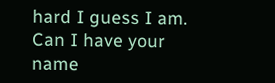hard I guess I am. Can I have your name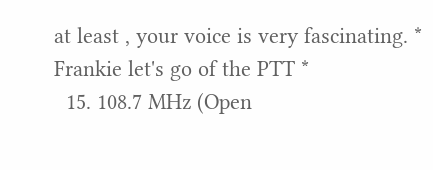at least , your voice is very fascinating. * Frankie let's go of the PTT *
  15. 108.7 MHz (Open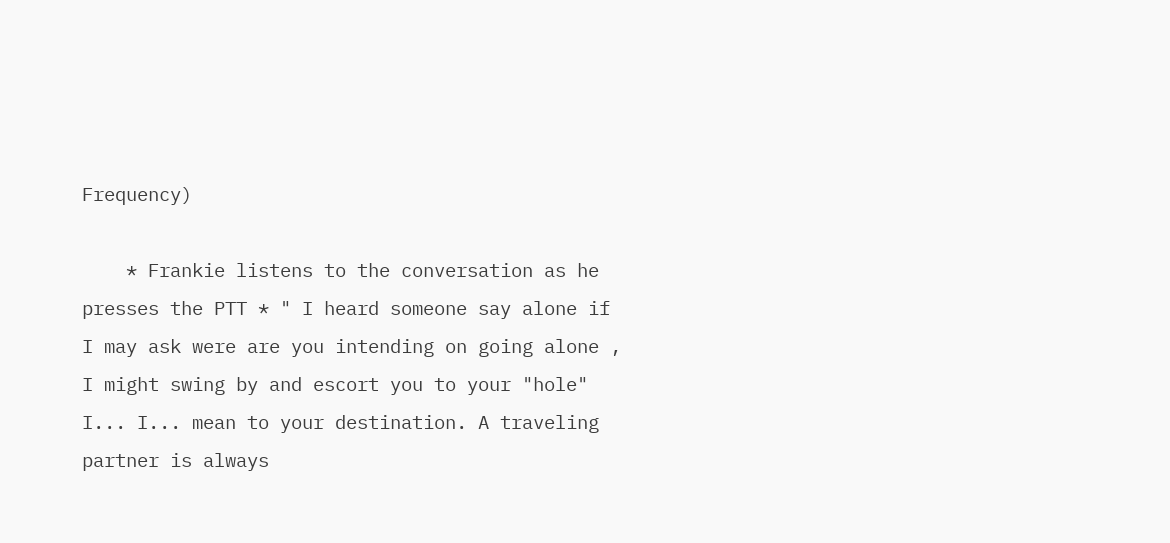Frequency)

    * Frankie listens to the conversation as he presses the PTT * " I heard someone say alone if I may ask were are you intending on going alone , I might swing by and escort you to your "hole" I... I... mean to your destination. A traveling partner is always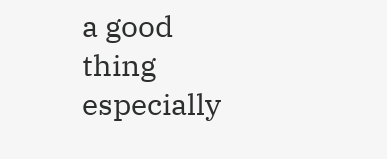a good thing especially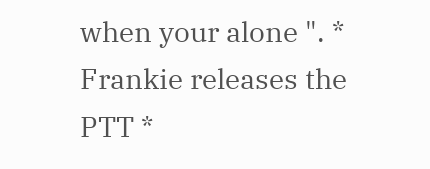when your alone ". * Frankie releases the PTT *